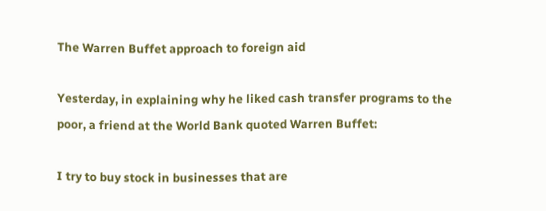The Warren Buffet approach to foreign aid

Yesterday, in explaining why he liked cash transfer programs to the poor, a friend at the World Bank quoted Warren Buffet:

I try to buy stock in businesses that are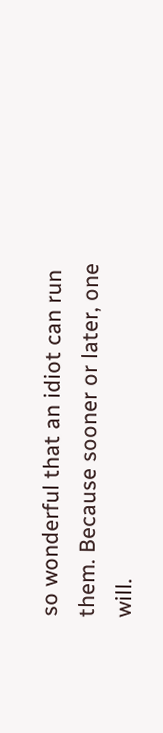so wonderful that an idiot can run them. Because sooner or later, one will.